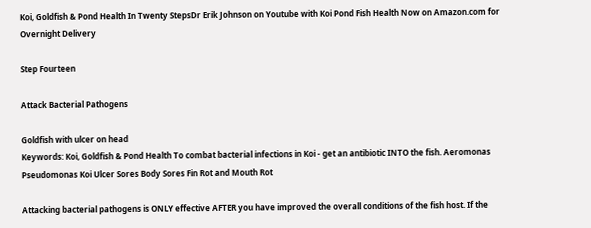Koi, Goldfish & Pond Health In Twenty StepsDr Erik Johnson on Youtube with Koi Pond Fish Health Now on Amazon.com for Overnight Delivery

Step Fourteen

Attack Bacterial Pathogens

Goldfish with ulcer on head
Keywords: Koi, Goldfish & Pond Health To combat bacterial infections in Koi - get an antibiotic INTO the fish. Aeromonas Pseudomonas Koi Ulcer Sores Body Sores Fin Rot and Mouth Rot

Attacking bacterial pathogens is ONLY effective AFTER you have improved the overall conditions of the fish host. If the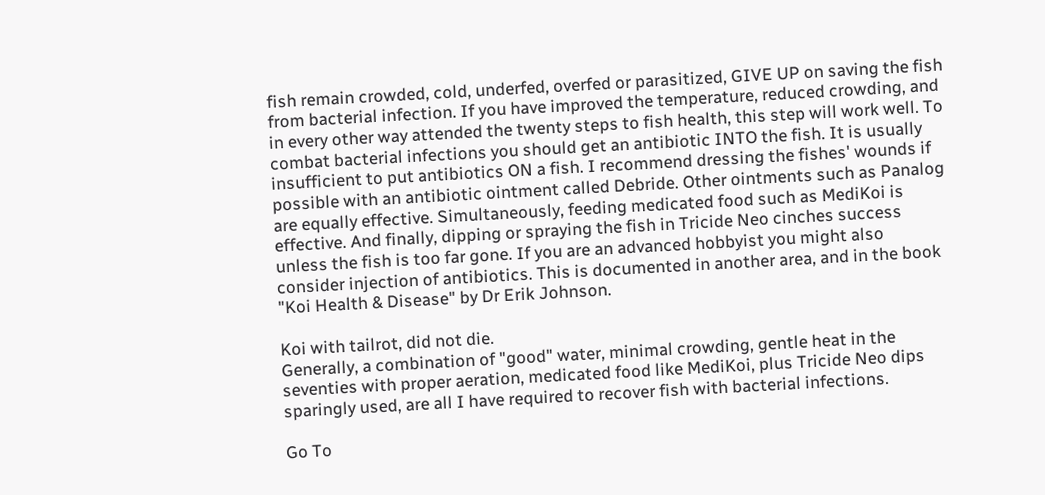fish remain crowded, cold, underfed, overfed or parasitized, GIVE UP on saving the fish from bacterial infection. If you have improved the temperature, reduced crowding, and in every other way attended the twenty steps to fish health, this step will work well. To combat bacterial infections you should get an antibiotic INTO the fish. It is usually insufficient to put antibiotics ON a fish. I recommend dressing the fishes' wounds if possible with an antibiotic ointment called Debride. Other ointments such as Panalog are equally effective. Simultaneously, feeding medicated food such as MediKoi is effective. And finally, dipping or spraying the fish in Tricide Neo cinches success unless the fish is too far gone. If you are an advanced hobbyist you might also consider injection of antibiotics. This is documented in another area, and in the book "Koi Health & Disease" by Dr Erik Johnson.

Koi with tailrot, did not die.
Generally, a combination of "good" water, minimal crowding, gentle heat in the seventies with proper aeration, medicated food like MediKoi, plus Tricide Neo dips sparingly used, are all I have required to recover fish with bacterial infections.

Go To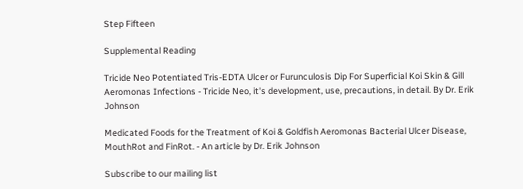Step Fifteen

Supplemental Reading

Tricide Neo Potentiated Tris-EDTA Ulcer or Furunculosis Dip For Superficial Koi Skin & Gill Aeromonas Infections - Tricide Neo, it's development, use, precautions, in detail. By Dr. Erik Johnson

Medicated Foods for the Treatment of Koi & Goldfish Aeromonas Bacterial Ulcer Disease, MouthRot and FinRot. - An article by Dr. Erik Johnson

Subscribe to our mailing list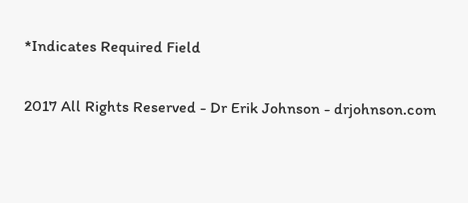*Indicates Required Field

2017 All Rights Reserved - Dr Erik Johnson - drjohnson.com